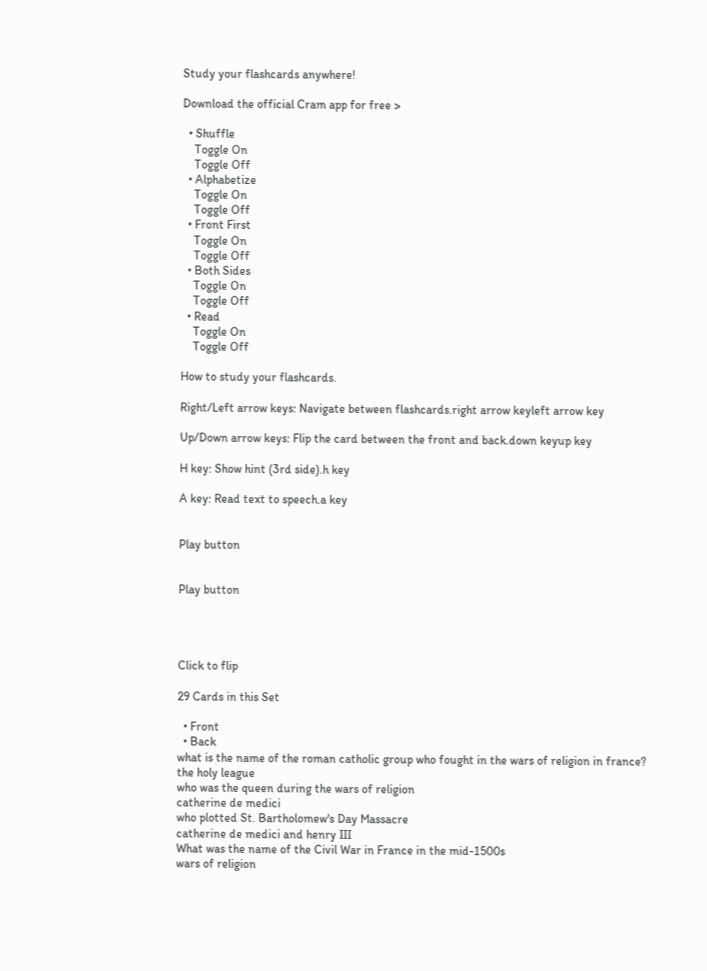Study your flashcards anywhere!

Download the official Cram app for free >

  • Shuffle
    Toggle On
    Toggle Off
  • Alphabetize
    Toggle On
    Toggle Off
  • Front First
    Toggle On
    Toggle Off
  • Both Sides
    Toggle On
    Toggle Off
  • Read
    Toggle On
    Toggle Off

How to study your flashcards.

Right/Left arrow keys: Navigate between flashcards.right arrow keyleft arrow key

Up/Down arrow keys: Flip the card between the front and back.down keyup key

H key: Show hint (3rd side).h key

A key: Read text to speech.a key


Play button


Play button




Click to flip

29 Cards in this Set

  • Front
  • Back
what is the name of the roman catholic group who fought in the wars of religion in france?
the holy league
who was the queen during the wars of religion
catherine de medici
who plotted St. Bartholomew's Day Massacre
catherine de medici and henry III
What was the name of the Civil War in France in the mid-1500s
wars of religion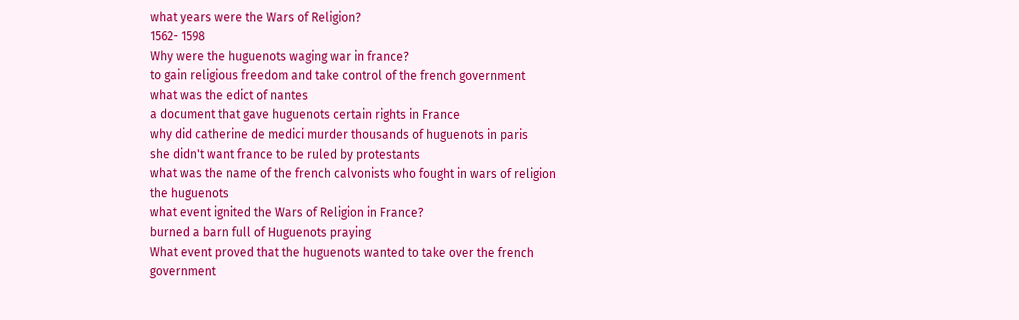what years were the Wars of Religion?
1562- 1598
Why were the huguenots waging war in france?
to gain religious freedom and take control of the french government
what was the edict of nantes
a document that gave huguenots certain rights in France
why did catherine de medici murder thousands of huguenots in paris
she didn't want france to be ruled by protestants
what was the name of the french calvonists who fought in wars of religion
the huguenots
what event ignited the Wars of Religion in France?
burned a barn full of Huguenots praying
What event proved that the huguenots wanted to take over the french government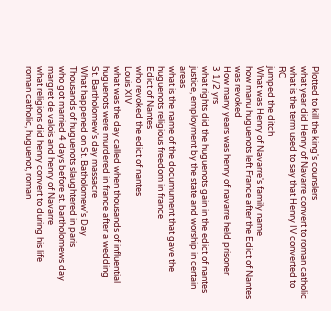Plotted to kill the king's counslers
what year did Henry of Navarre convert to roman catholic
what is the term used to say that Henry IV converted to RC
jumped the ditch
What was Henry of Navarre's family name
how manu huguenots left France after the Edict of Nantes was revoked
How many years was henry of navarre held prisoner
3 1/2 yrs
what rights did the huguenots gain in the edict of nantes
justice, employment by the state and worship in certain areas
what is the name of the documument that gave the huguenots religious freedom in france
Edict of Nantes
who revoked the edict of nantes
Louis XIV
what was the day called when thousands of influential huguenots were murdered in france after a wedding
St. Bartholomew's day massacre
What happened on St. Batholomew's Day
Thousands of huguenots slaughtered in paris
who got married 4 days before st. bartholomews day
margret de valois and henry of Navarre
what religions did henry convert to during his life
roman catholic, huguenot, roman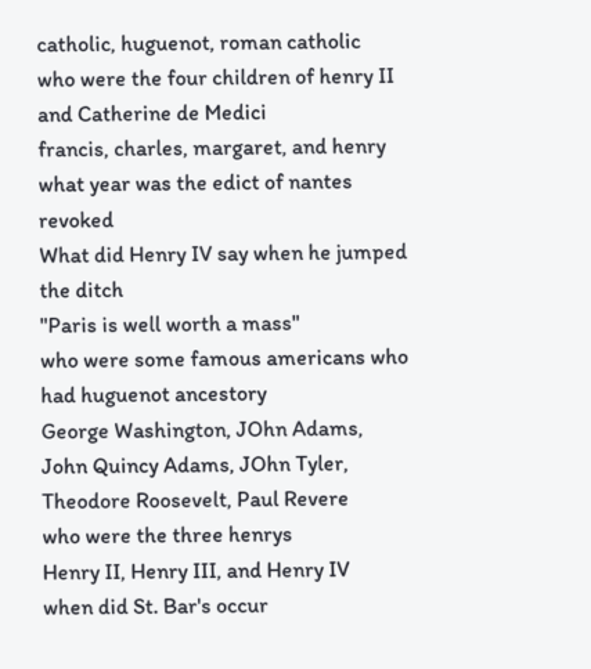catholic, huguenot, roman catholic
who were the four children of henry II and Catherine de Medici
francis, charles, margaret, and henry
what year was the edict of nantes revoked
What did Henry IV say when he jumped the ditch
"Paris is well worth a mass"
who were some famous americans who had huguenot ancestory
George Washington, JOhn Adams, John Quincy Adams, JOhn Tyler, Theodore Roosevelt, Paul Revere
who were the three henrys
Henry II, Henry III, and Henry IV
when did St. Bar's occur